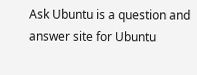Ask Ubuntu is a question and answer site for Ubuntu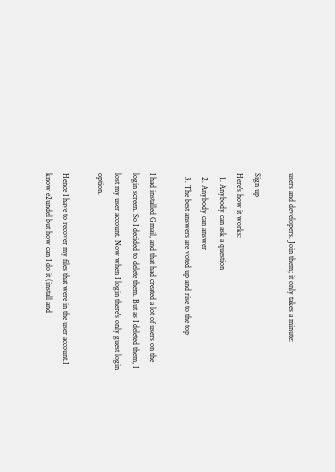users and developers. Join them; it only takes a minute:

Sign up
Here's how it works:
  1. Anybody can ask a question
  2. Anybody can answer
  3. The best answers are voted up and rise to the top

I had installed Gmail, and that had created a lot of users on the login screen. So I decided to delete them. But as I deleted them, I lost my user account. Now when I login there's only guest login option.

Hence I have to recover my files that were in the user account.I know e2undel but how can I do it (install and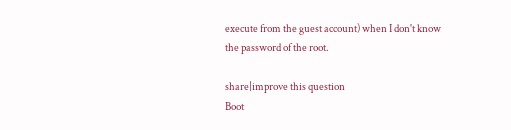execute from the guest account) when I don't know the password of the root.

share|improve this question
Boot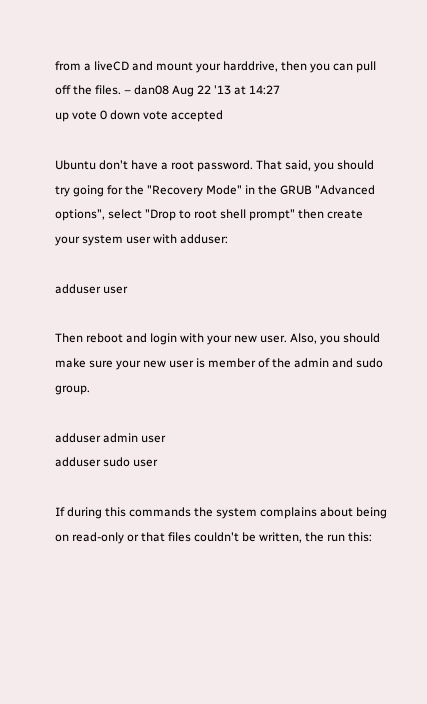from a liveCD and mount your harddrive, then you can pull off the files. – dan08 Aug 22 '13 at 14:27
up vote 0 down vote accepted

Ubuntu don't have a root password. That said, you should try going for the "Recovery Mode" in the GRUB "Advanced options", select "Drop to root shell prompt" then create your system user with adduser:

adduser user

Then reboot and login with your new user. Also, you should make sure your new user is member of the admin and sudo group.

adduser admin user
adduser sudo user

If during this commands the system complains about being on read-only or that files couldn't be written, the run this: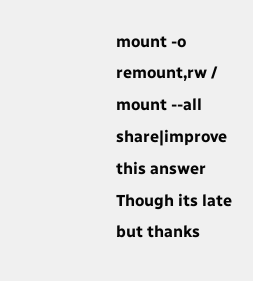mount -o remount,rw /
mount --all
share|improve this answer
Though its late but thanks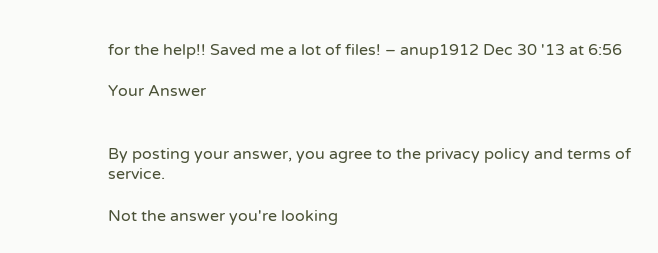for the help!! Saved me a lot of files! – anup1912 Dec 30 '13 at 6:56

Your Answer


By posting your answer, you agree to the privacy policy and terms of service.

Not the answer you're looking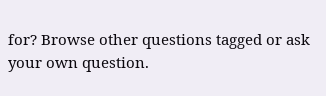for? Browse other questions tagged or ask your own question.